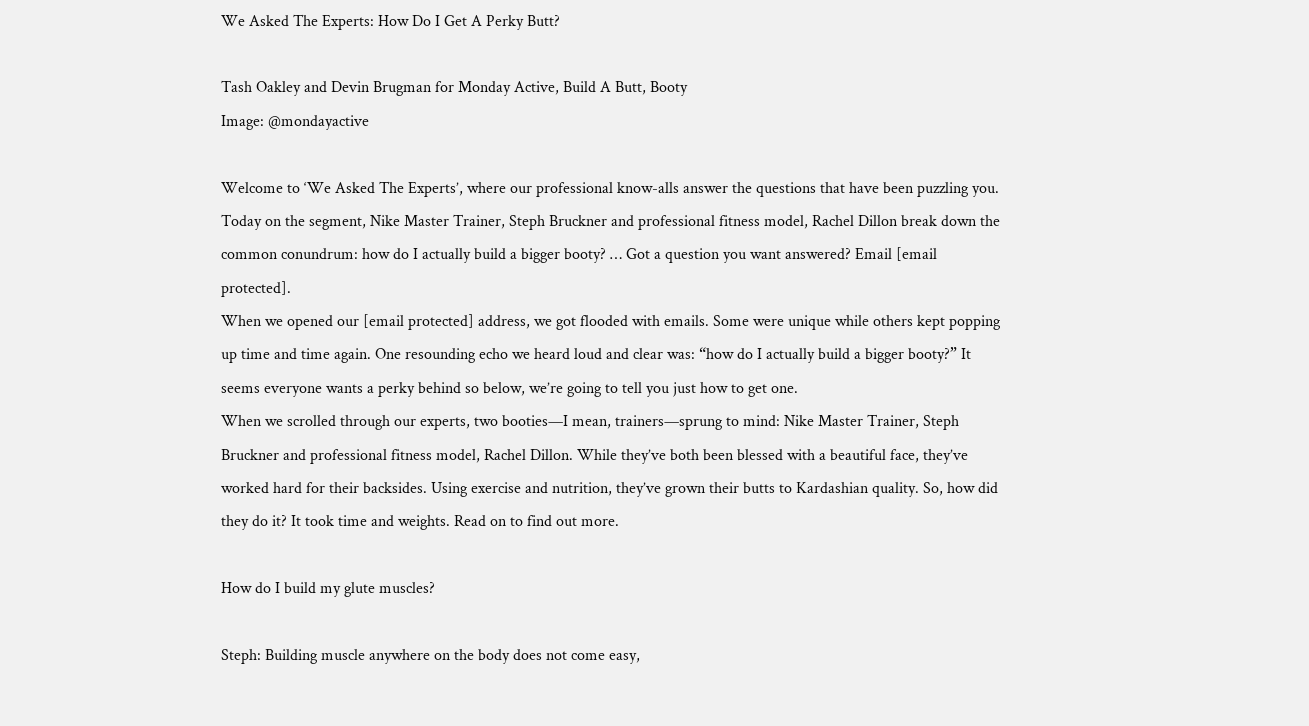We Asked The Experts: How Do I Get A Perky Butt?

Tash Oakley and Devin Brugman for Monday Active, Build A Butt, Booty
Image: @mondayactive

Welcome to ‘We Asked The Experts’, where our professional know-alls answer the questions that have been puzzling you. Today on the segment, Nike Master Trainer, Steph Bruckner and professional fitness model, Rachel Dillon break down the common conundrum: how do I actually build a bigger booty? … Got a question you want answered? Email [email protected].
When we opened our [email protected] address, we got flooded with emails. Some were unique while others kept popping up time and time again. One resounding echo we heard loud and clear was: “how do I actually build a bigger booty?” It seems everyone wants a perky behind so below, we’re going to tell you just how to get one.
When we scrolled through our experts, two booties—I mean, trainers—sprung to mind: Nike Master Trainer, Steph Bruckner and professional fitness model, Rachel Dillon. While they’ve both been blessed with a beautiful face, they’ve worked hard for their backsides. Using exercise and nutrition, they’ve grown their butts to Kardashian quality. So, how did they do it? It took time and weights. Read on to find out more.

How do I build my glute muscles?

Steph: Building muscle anywhere on the body does not come easy,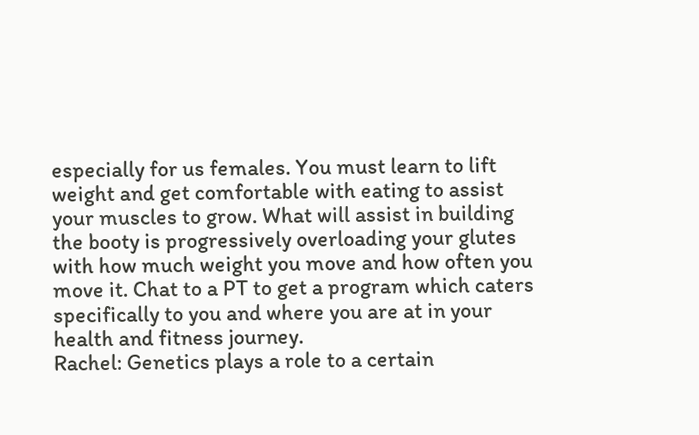especially for us females. You must learn to lift weight and get comfortable with eating to assist your muscles to grow. What will assist in building the booty is progressively overloading your glutes with how much weight you move and how often you move it. Chat to a PT to get a program which caters specifically to you and where you are at in your health and fitness journey.
Rachel: Genetics plays a role to a certain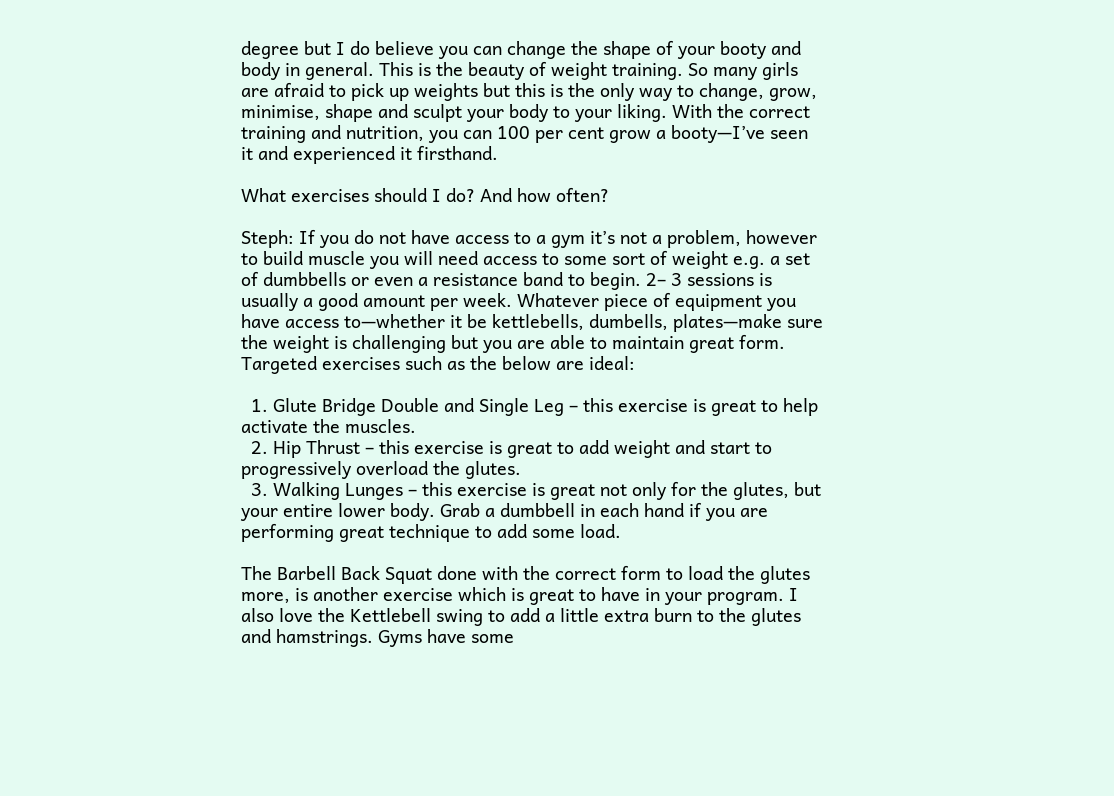degree but I do believe you can change the shape of your booty and body in general. This is the beauty of weight training. So many girls are afraid to pick up weights but this is the only way to change, grow, minimise, shape and sculpt your body to your liking. With the correct training and nutrition, you can 100 per cent grow a booty—I’ve seen it and experienced it firsthand.

What exercises should I do? And how often?

Steph: If you do not have access to a gym it’s not a problem, however to build muscle you will need access to some sort of weight e.g. a set of dumbbells or even a resistance band to begin. 2– 3 sessions is usually a good amount per week. Whatever piece of equipment you have access to—whether it be kettlebells, dumbells, plates—make sure the weight is challenging but you are able to maintain great form.
Targeted exercises such as the below are ideal:

  1. Glute Bridge Double and Single Leg – this exercise is great to help activate the muscles.
  2. Hip Thrust – this exercise is great to add weight and start to progressively overload the glutes.
  3. Walking Lunges – this exercise is great not only for the glutes, but your entire lower body. Grab a dumbbell in each hand if you are performing great technique to add some load.

The Barbell Back Squat done with the correct form to load the glutes more, is another exercise which is great to have in your program. I also love the Kettlebell swing to add a little extra burn to the glutes and hamstrings. Gyms have some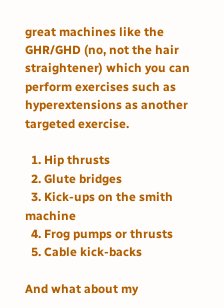great machines like the GHR/GHD (no, not the hair straightener) which you can perform exercises such as hyperextensions as another targeted exercise.

  1. Hip thrusts
  2. Glute bridges
  3. Kick-ups on the smith machine
  4. Frog pumps or thrusts
  5. Cable kick-backs

And what about my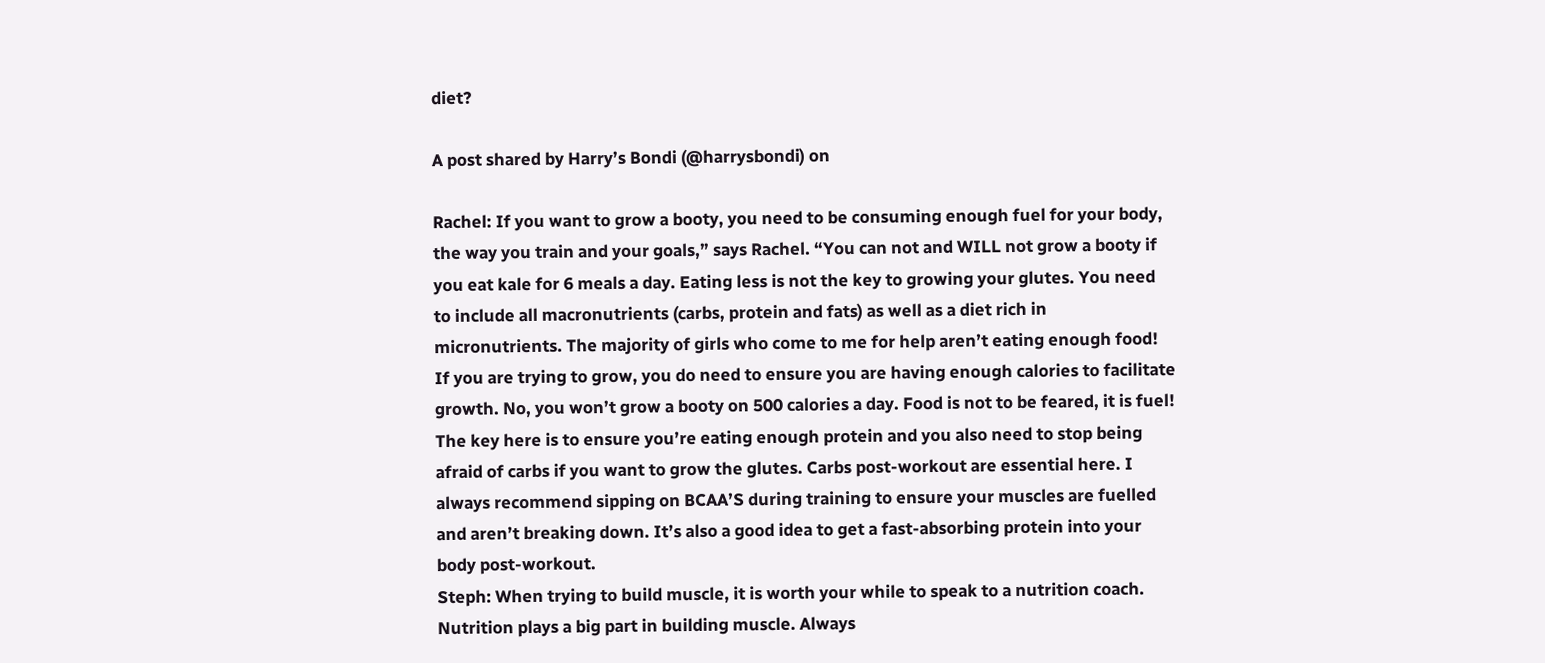diet?

A post shared by Harry’s Bondi (@harrysbondi) on

Rachel: If you want to grow a booty, you need to be consuming enough fuel for your body, the way you train and your goals,” says Rachel. “You can not and WILL not grow a booty if you eat kale for 6 meals a day. Eating less is not the key to growing your glutes. You need to include all macronutrients (carbs, protein and fats) as well as a diet rich in micronutrients. The majority of girls who come to me for help aren’t eating enough food! If you are trying to grow, you do need to ensure you are having enough calories to facilitate growth. No, you won’t grow a booty on 500 calories a day. Food is not to be feared, it is fuel!
The key here is to ensure you’re eating enough protein and you also need to stop being afraid of carbs if you want to grow the glutes. Carbs post-workout are essential here. I always recommend sipping on BCAA’S during training to ensure your muscles are fuelled and aren’t breaking down. It’s also a good idea to get a fast-absorbing protein into your body post-workout.
Steph: When trying to build muscle, it is worth your while to speak to a nutrition coach. Nutrition plays a big part in building muscle. Always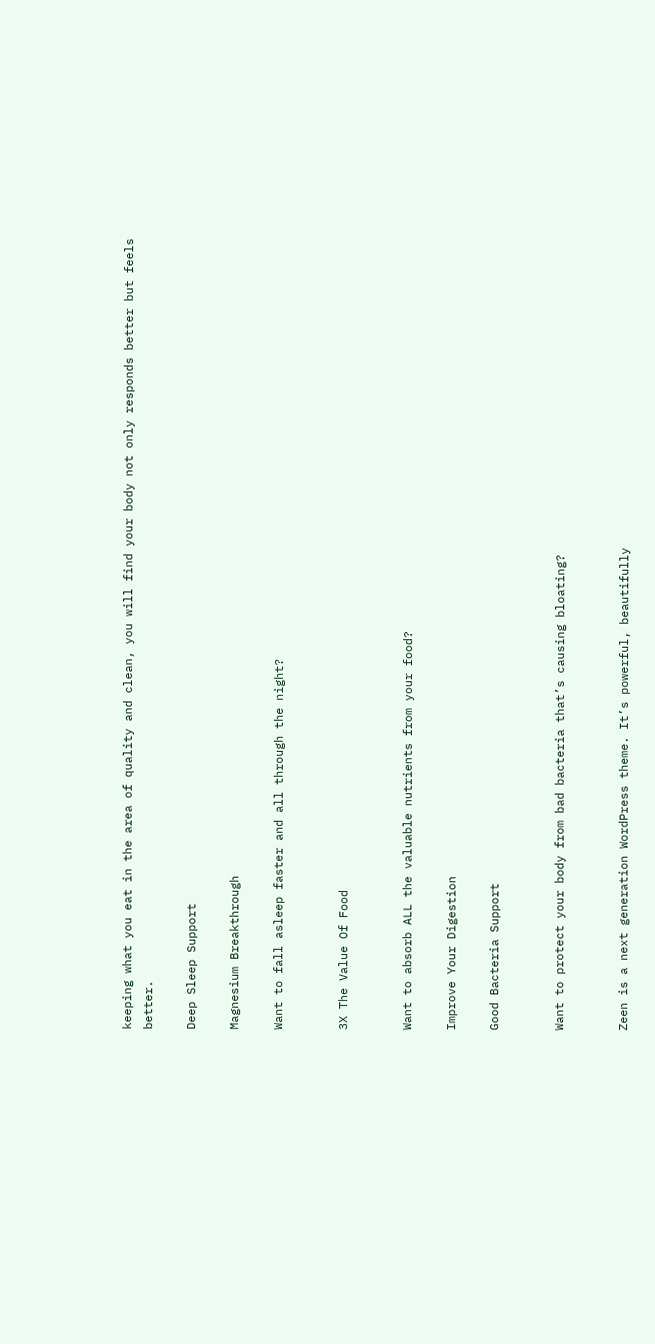keeping what you eat in the area of quality and clean, you will find your body not only responds better but feels better.

Deep Sleep Support

Magnesium Breakthrough

Want to fall asleep faster and all through the night?


3X The Value Of Food


Want to absorb ALL the valuable nutrients from your food?

Improve Your Digestion

Good Bacteria Support


Want to protect your body from bad bacteria that’s causing bloating?


Zeen is a next generation WordPress theme. It’s powerful, beautifully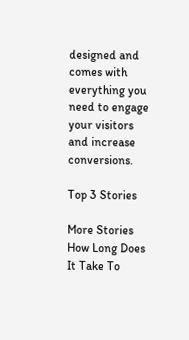designed and comes with everything you need to engage your visitors and increase conversions.

Top 3 Stories

More Stories
How Long Does It Take To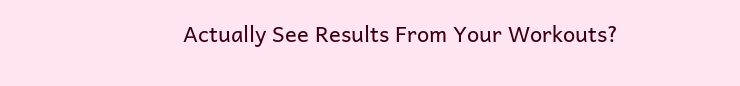Actually See Results From Your Workouts?